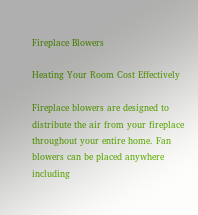Fireplace Blowers

Heating Your Room Cost Effectively

Fireplace blowers are designed to distribute the air from your fireplace throughout your entire home. Fan blowers can be placed anywhere including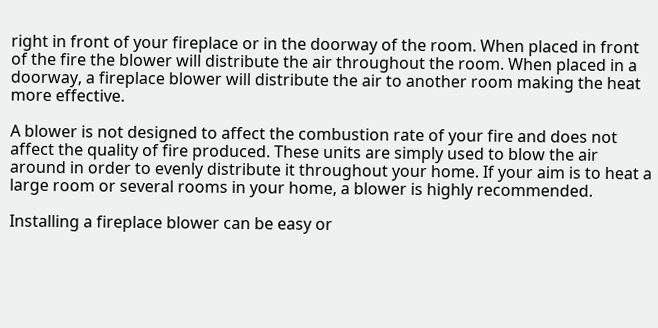right in front of your fireplace or in the doorway of the room. When placed in front of the fire the blower will distribute the air throughout the room. When placed in a doorway, a fireplace blower will distribute the air to another room making the heat more effective.

A blower is not designed to affect the combustion rate of your fire and does not affect the quality of fire produced. These units are simply used to blow the air around in order to evenly distribute it throughout your home. If your aim is to heat a large room or several rooms in your home, a blower is highly recommended.

Installing a fireplace blower can be easy or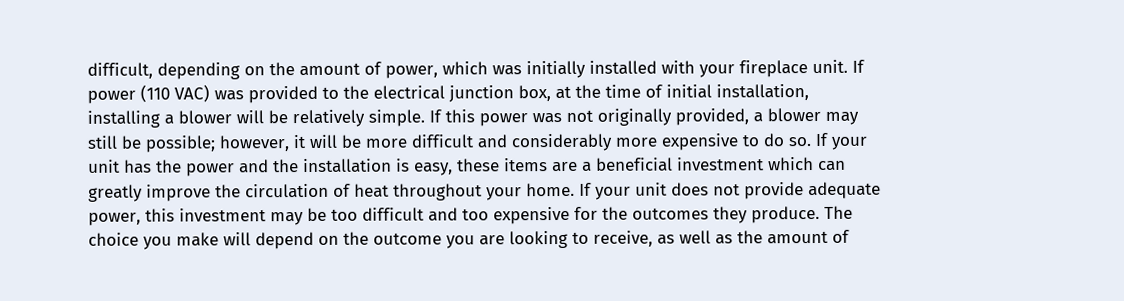difficult, depending on the amount of power, which was initially installed with your fireplace unit. If power (110 VAC) was provided to the electrical junction box, at the time of initial installation, installing a blower will be relatively simple. If this power was not originally provided, a blower may still be possible; however, it will be more difficult and considerably more expensive to do so. If your unit has the power and the installation is easy, these items are a beneficial investment which can greatly improve the circulation of heat throughout your home. If your unit does not provide adequate power, this investment may be too difficult and too expensive for the outcomes they produce. The choice you make will depend on the outcome you are looking to receive, as well as the amount of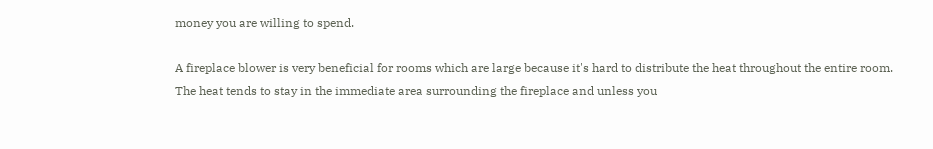money you are willing to spend.

A fireplace blower is very beneficial for rooms which are large because it's hard to distribute the heat throughout the entire room. The heat tends to stay in the immediate area surrounding the fireplace and unless you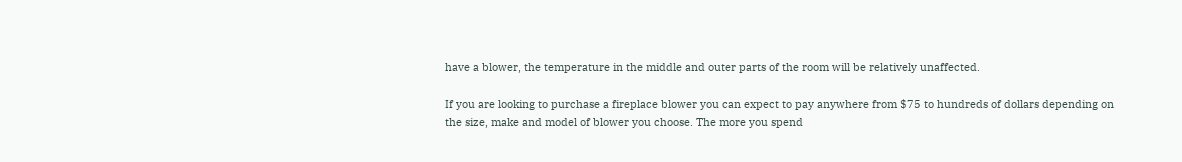have a blower, the temperature in the middle and outer parts of the room will be relatively unaffected.

If you are looking to purchase a fireplace blower you can expect to pay anywhere from $75 to hundreds of dollars depending on the size, make and model of blower you choose. The more you spend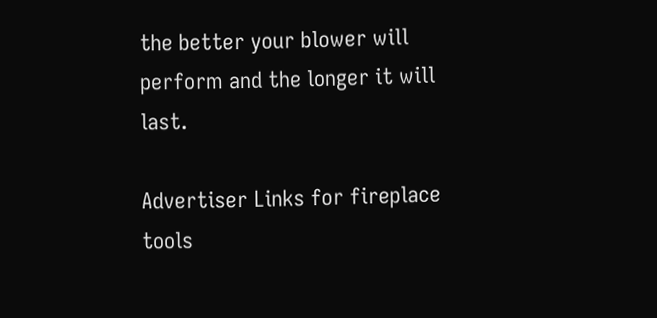the better your blower will perform and the longer it will last.

Advertiser Links for fireplace tools